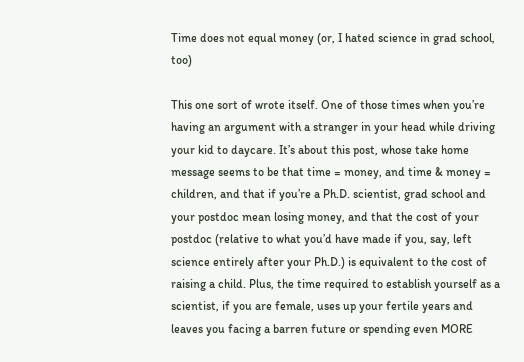Time does not equal money (or, I hated science in grad school, too)

This one sort of wrote itself. One of those times when you’re having an argument with a stranger in your head while driving your kid to daycare. It’s about this post, whose take home message seems to be that time = money, and time & money = children, and that if you’re a Ph.D. scientist, grad school and your postdoc mean losing money, and that the cost of your postdoc (relative to what you’d have made if you, say, left science entirely after your Ph.D.) is equivalent to the cost of raising a child. Plus, the time required to establish yourself as a scientist, if you are female, uses up your fertile years and leaves you facing a barren future or spending even MORE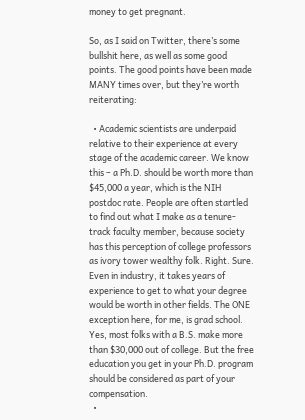money to get pregnant.

So, as I said on Twitter, there’s some bullshit here, as well as some good points. The good points have been made MANY times over, but they’re worth reiterating:

  • Academic scientists are underpaid relative to their experience at every stage of the academic career. We know this – a Ph.D. should be worth more than $45,000 a year, which is the NIH postdoc rate. People are often startled to find out what I make as a tenure-track faculty member, because society has this perception of college professors as ivory tower wealthy folk. Right. Sure. Even in industry, it takes years of experience to get to what your degree would be worth in other fields. The ONE exception here, for me, is grad school. Yes, most folks with a B.S. make more than $30,000 out of college. But the free education you get in your Ph.D. program should be considered as part of your compensation.
  •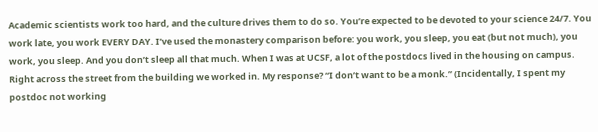Academic scientists work too hard, and the culture drives them to do so. You’re expected to be devoted to your science 24/7. You work late, you work EVERY DAY. I’ve used the monastery comparison before: you work, you sleep, you eat (but not much), you work, you sleep. And you don’t sleep all that much. When I was at UCSF, a lot of the postdocs lived in the housing on campus. Right across the street from the building we worked in. My response? “I don’t want to be a monk.” (Incidentally, I spent my postdoc not working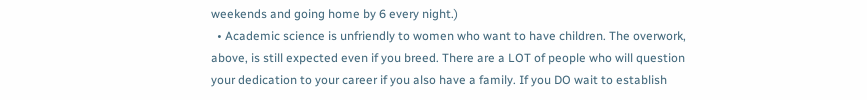weekends and going home by 6 every night.)
  • Academic science is unfriendly to women who want to have children. The overwork, above, is still expected even if you breed. There are a LOT of people who will question your dedication to your career if you also have a family. If you DO wait to establish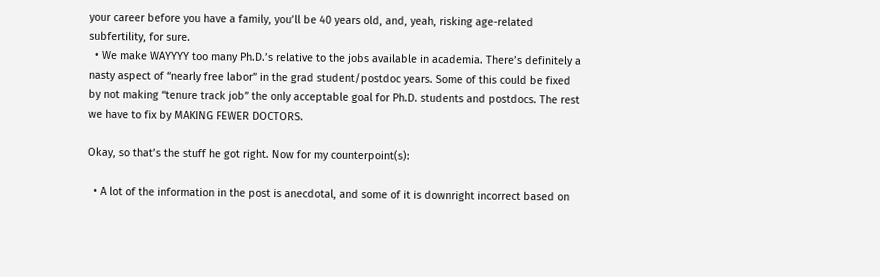your career before you have a family, you’ll be 40 years old, and, yeah, risking age-related subfertility, for sure.
  • We make WAYYYY too many Ph.D.’s relative to the jobs available in academia. There’s definitely a nasty aspect of “nearly free labor” in the grad student/postdoc years. Some of this could be fixed by not making “tenure track job” the only acceptable goal for Ph.D. students and postdocs. The rest we have to fix by MAKING FEWER DOCTORS.

Okay, so that’s the stuff he got right. Now for my counterpoint(s):

  • A lot of the information in the post is anecdotal, and some of it is downright incorrect based on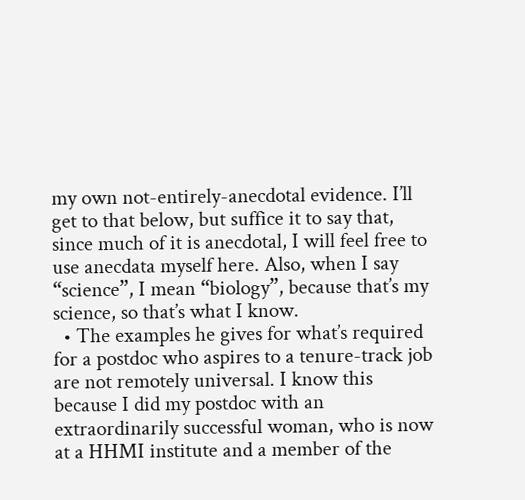my own not-entirely-anecdotal evidence. I’ll get to that below, but suffice it to say that, since much of it is anecdotal, I will feel free to use anecdata myself here. Also, when I say “science”, I mean “biology”, because that’s my science, so that’s what I know.
  • The examples he gives for what’s required for a postdoc who aspires to a tenure-track job are not remotely universal. I know this because I did my postdoc with an extraordinarily successful woman, who is now at a HHMI institute and a member of the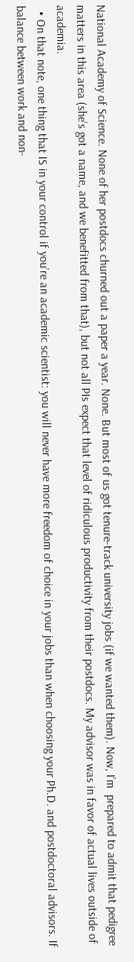National Academy of Science. None of her postdocs churned out a paper a year. None. But most of us got tenure-track university jobs (if we wanted them). Now, I’m  prepared to admit that pedigree matters in this area (she’s got a name, and we benefitted from that), but not all PIs expect that level of ridiculous productivity from their postdocs. My advisor was in favor of actual lives outside of academia.
  • On that note, one thing that IS in your control if you’re an academic scientist: you will never have more freedom of choice in your jobs than when choosing your Ph.D. and postdoctoral advisors. If balance between work and non-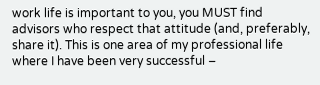work life is important to you, you MUST find advisors who respect that attitude (and, preferably, share it). This is one area of my professional life where I have been very successful –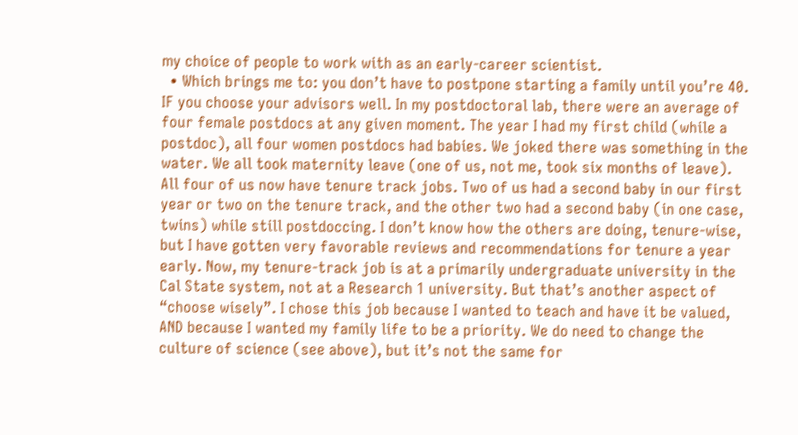my choice of people to work with as an early-career scientist.
  • Which brings me to: you don’t have to postpone starting a family until you’re 40. IF you choose your advisors well. In my postdoctoral lab, there were an average of four female postdocs at any given moment. The year I had my first child (while a postdoc), all four women postdocs had babies. We joked there was something in the water. We all took maternity leave (one of us, not me, took six months of leave). All four of us now have tenure track jobs. Two of us had a second baby in our first year or two on the tenure track, and the other two had a second baby (in one case, twins) while still postdoccing. I don’t know how the others are doing, tenure-wise, but I have gotten very favorable reviews and recommendations for tenure a year early. Now, my tenure-track job is at a primarily undergraduate university in the Cal State system, not at a Research 1 university. But that’s another aspect of “choose wisely”. I chose this job because I wanted to teach and have it be valued, AND because I wanted my family life to be a priority. We do need to change the culture of science (see above), but it’s not the same for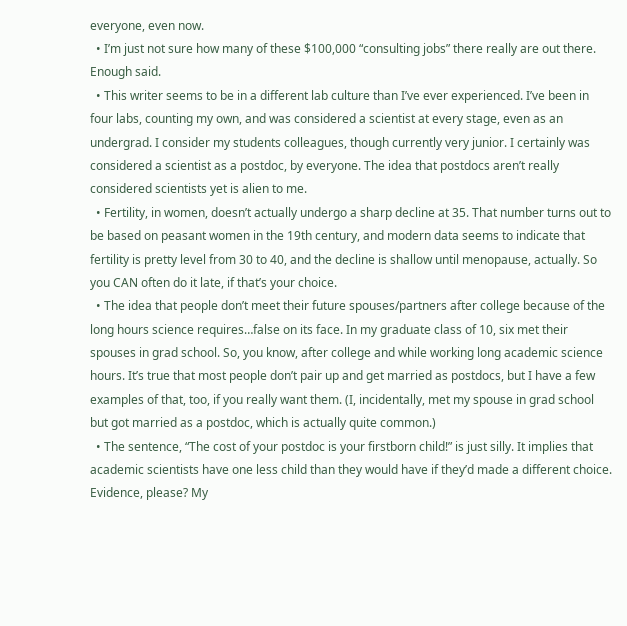everyone, even now.
  • I’m just not sure how many of these $100,000 “consulting jobs” there really are out there. Enough said.
  • This writer seems to be in a different lab culture than I’ve ever experienced. I’ve been in four labs, counting my own, and was considered a scientist at every stage, even as an undergrad. I consider my students colleagues, though currently very junior. I certainly was considered a scientist as a postdoc, by everyone. The idea that postdocs aren’t really considered scientists yet is alien to me.
  • Fertility, in women, doesn’t actually undergo a sharp decline at 35. That number turns out to be based on peasant women in the 19th century, and modern data seems to indicate that fertility is pretty level from 30 to 40, and the decline is shallow until menopause, actually. So you CAN often do it late, if that’s your choice.
  • The idea that people don’t meet their future spouses/partners after college because of the long hours science requires…false on its face. In my graduate class of 10, six met their spouses in grad school. So, you know, after college and while working long academic science hours. It’s true that most people don’t pair up and get married as postdocs, but I have a few examples of that, too, if you really want them. (I, incidentally, met my spouse in grad school but got married as a postdoc, which is actually quite common.)
  • The sentence, “The cost of your postdoc is your firstborn child!” is just silly. It implies that academic scientists have one less child than they would have if they’d made a different choice. Evidence, please? My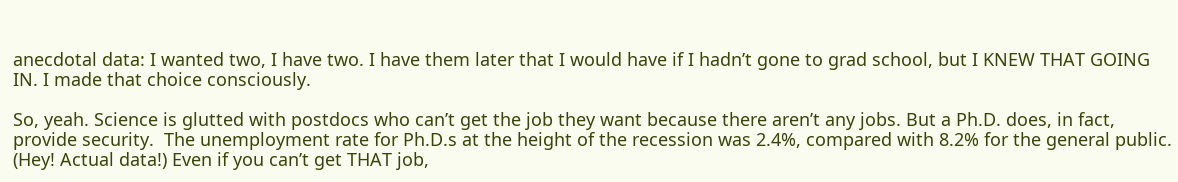anecdotal data: I wanted two, I have two. I have them later that I would have if I hadn’t gone to grad school, but I KNEW THAT GOING IN. I made that choice consciously.

So, yeah. Science is glutted with postdocs who can’t get the job they want because there aren’t any jobs. But a Ph.D. does, in fact, provide security.  The unemployment rate for Ph.D.s at the height of the recession was 2.4%, compared with 8.2% for the general public. (Hey! Actual data!) Even if you can’t get THAT job,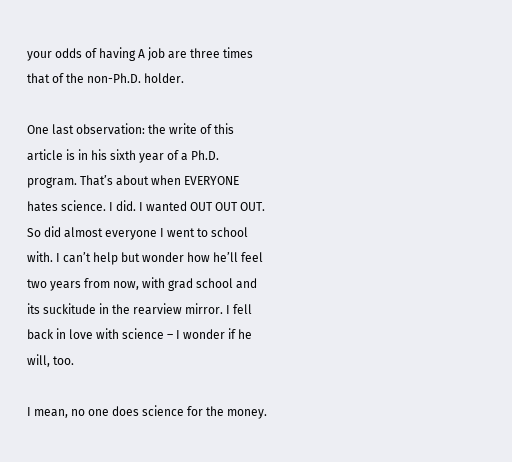your odds of having A job are three times that of the non-Ph.D. holder.

One last observation: the write of this article is in his sixth year of a Ph.D. program. That’s about when EVERYONE hates science. I did. I wanted OUT OUT OUT. So did almost everyone I went to school with. I can’t help but wonder how he’ll feel two years from now, with grad school and its suckitude in the rearview mirror. I fell back in love with science – I wonder if he will, too.

I mean, no one does science for the money.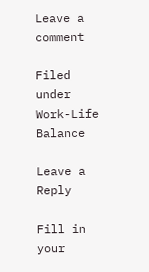Leave a comment

Filed under Work-Life Balance

Leave a Reply

Fill in your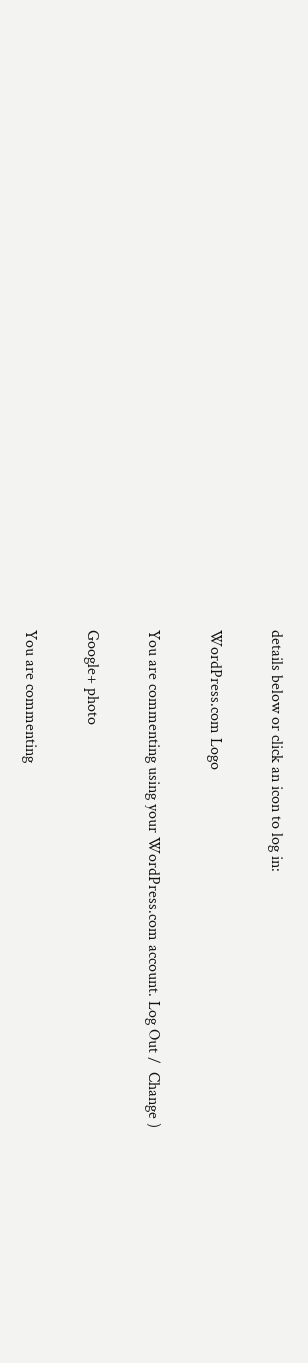details below or click an icon to log in:

WordPress.com Logo

You are commenting using your WordPress.com account. Log Out /  Change )

Google+ photo

You are commenting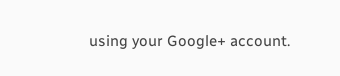using your Google+ account.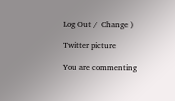Log Out /  Change )

Twitter picture

You are commenting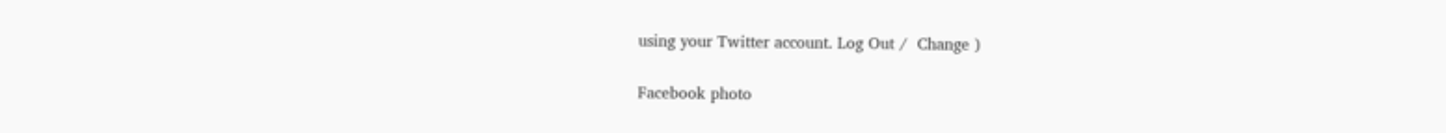using your Twitter account. Log Out /  Change )

Facebook photo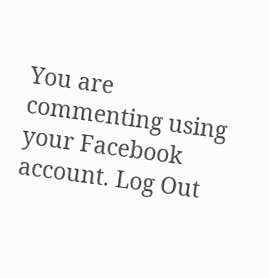You are commenting using your Facebook account. Log Out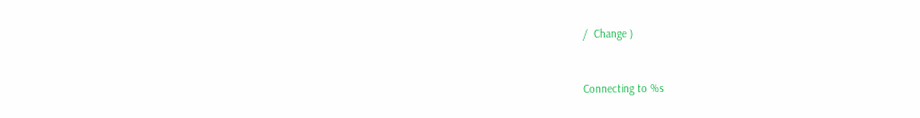/  Change )


Connecting to %s